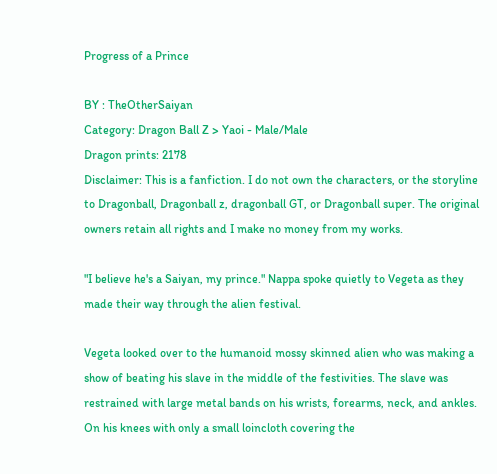Progress of a Prince

BY : TheOtherSaiyan
Category: Dragon Ball Z > Yaoi - Male/Male
Dragon prints: 2178
Disclaimer: This is a fanfiction. I do not own the characters, or the storyline to Dragonball, Dragonball z, dragonball GT, or Dragonball super. The original owners retain all rights and I make no money from my works.

"I believe he's a Saiyan, my prince." Nappa spoke quietly to Vegeta as they made their way through the alien festival.

Vegeta looked over to the humanoid mossy skinned alien who was making a show of beating his slave in the middle of the festivities. The slave was restrained with large metal bands on his wrists, forearms, neck, and ankles. On his knees with only a small loincloth covering the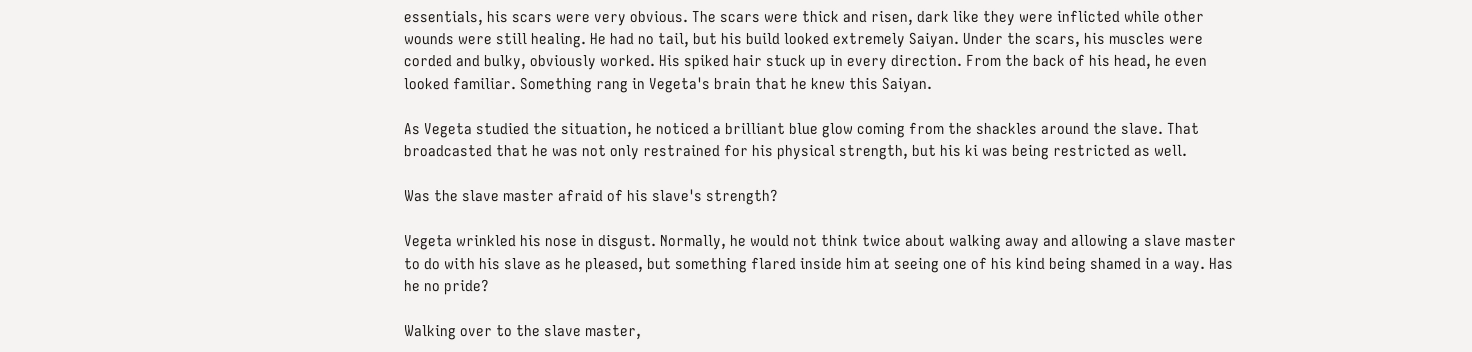essentials, his scars were very obvious. The scars were thick and risen, dark like they were inflicted while other wounds were still healing. He had no tail, but his build looked extremely Saiyan. Under the scars, his muscles were corded and bulky, obviously worked. His spiked hair stuck up in every direction. From the back of his head, he even looked familiar. Something rang in Vegeta's brain that he knew this Saiyan.

As Vegeta studied the situation, he noticed a brilliant blue glow coming from the shackles around the slave. That broadcasted that he was not only restrained for his physical strength, but his ki was being restricted as well.

Was the slave master afraid of his slave's strength?

Vegeta wrinkled his nose in disgust. Normally, he would not think twice about walking away and allowing a slave master to do with his slave as he pleased, but something flared inside him at seeing one of his kind being shamed in a way. Has he no pride?

Walking over to the slave master,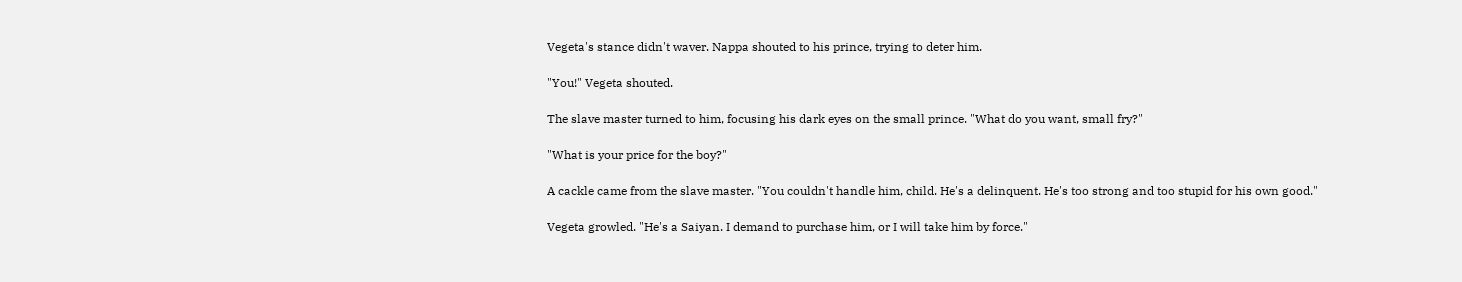Vegeta's stance didn't waver. Nappa shouted to his prince, trying to deter him.

"You!" Vegeta shouted.

The slave master turned to him, focusing his dark eyes on the small prince. "What do you want, small fry?"

"What is your price for the boy?"

A cackle came from the slave master. "You couldn't handle him, child. He's a delinquent. He's too strong and too stupid for his own good."

Vegeta growled. "He's a Saiyan. I demand to purchase him, or I will take him by force."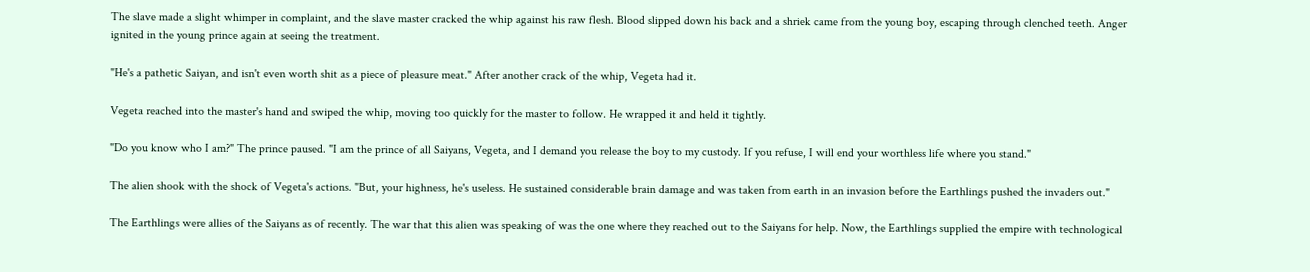The slave made a slight whimper in complaint, and the slave master cracked the whip against his raw flesh. Blood slipped down his back and a shriek came from the young boy, escaping through clenched teeth. Anger ignited in the young prince again at seeing the treatment.

"He's a pathetic Saiyan, and isn't even worth shit as a piece of pleasure meat." After another crack of the whip, Vegeta had it.

Vegeta reached into the master's hand and swiped the whip, moving too quickly for the master to follow. He wrapped it and held it tightly.

"Do you know who I am?" The prince paused. "I am the prince of all Saiyans, Vegeta, and I demand you release the boy to my custody. If you refuse, I will end your worthless life where you stand."

The alien shook with the shock of Vegeta's actions. "But, your highness, he's useless. He sustained considerable brain damage and was taken from earth in an invasion before the Earthlings pushed the invaders out."

The Earthlings were allies of the Saiyans as of recently. The war that this alien was speaking of was the one where they reached out to the Saiyans for help. Now, the Earthlings supplied the empire with technological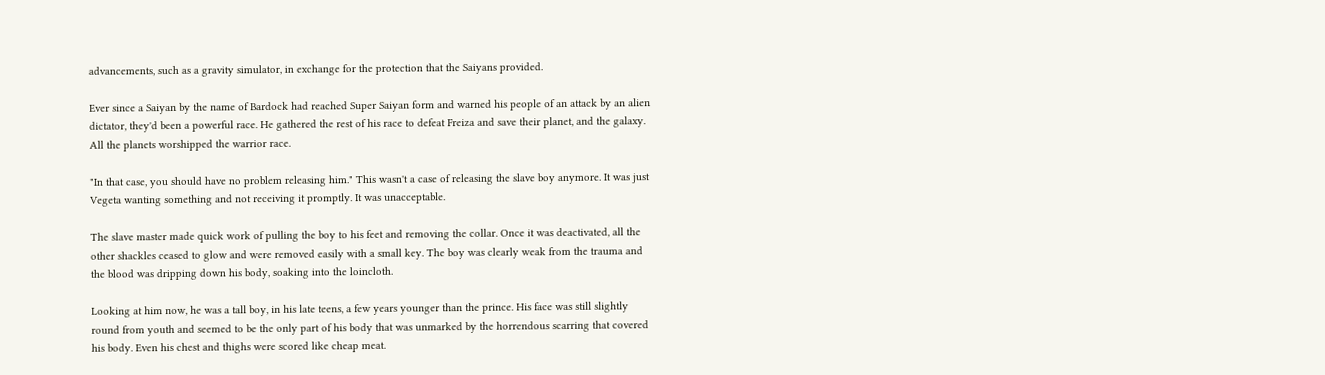advancements, such as a gravity simulator, in exchange for the protection that the Saiyans provided.

Ever since a Saiyan by the name of Bardock had reached Super Saiyan form and warned his people of an attack by an alien dictator, they'd been a powerful race. He gathered the rest of his race to defeat Freiza and save their planet, and the galaxy. All the planets worshipped the warrior race.

"In that case, you should have no problem releasing him." This wasn't a case of releasing the slave boy anymore. It was just Vegeta wanting something and not receiving it promptly. It was unacceptable.

The slave master made quick work of pulling the boy to his feet and removing the collar. Once it was deactivated, all the other shackles ceased to glow and were removed easily with a small key. The boy was clearly weak from the trauma and the blood was dripping down his body, soaking into the loincloth.

Looking at him now, he was a tall boy, in his late teens, a few years younger than the prince. His face was still slightly round from youth and seemed to be the only part of his body that was unmarked by the horrendous scarring that covered his body. Even his chest and thighs were scored like cheap meat.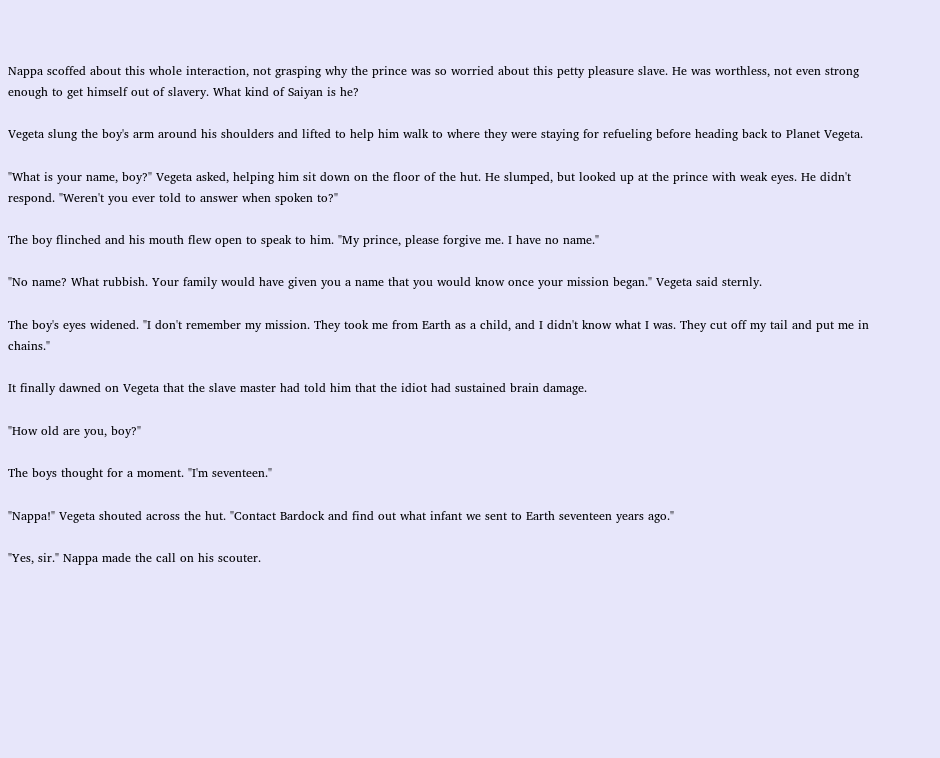Nappa scoffed about this whole interaction, not grasping why the prince was so worried about this petty pleasure slave. He was worthless, not even strong enough to get himself out of slavery. What kind of Saiyan is he?

Vegeta slung the boy's arm around his shoulders and lifted to help him walk to where they were staying for refueling before heading back to Planet Vegeta.

"What is your name, boy?" Vegeta asked, helping him sit down on the floor of the hut. He slumped, but looked up at the prince with weak eyes. He didn't respond. "Weren't you ever told to answer when spoken to?"

The boy flinched and his mouth flew open to speak to him. "My prince, please forgive me. I have no name."

"No name? What rubbish. Your family would have given you a name that you would know once your mission began." Vegeta said sternly.

The boy's eyes widened. "I don't remember my mission. They took me from Earth as a child, and I didn't know what I was. They cut off my tail and put me in chains."

It finally dawned on Vegeta that the slave master had told him that the idiot had sustained brain damage.

"How old are you, boy?"

The boys thought for a moment. "I'm seventeen."

"Nappa!" Vegeta shouted across the hut. "Contact Bardock and find out what infant we sent to Earth seventeen years ago."

"Yes, sir." Nappa made the call on his scouter.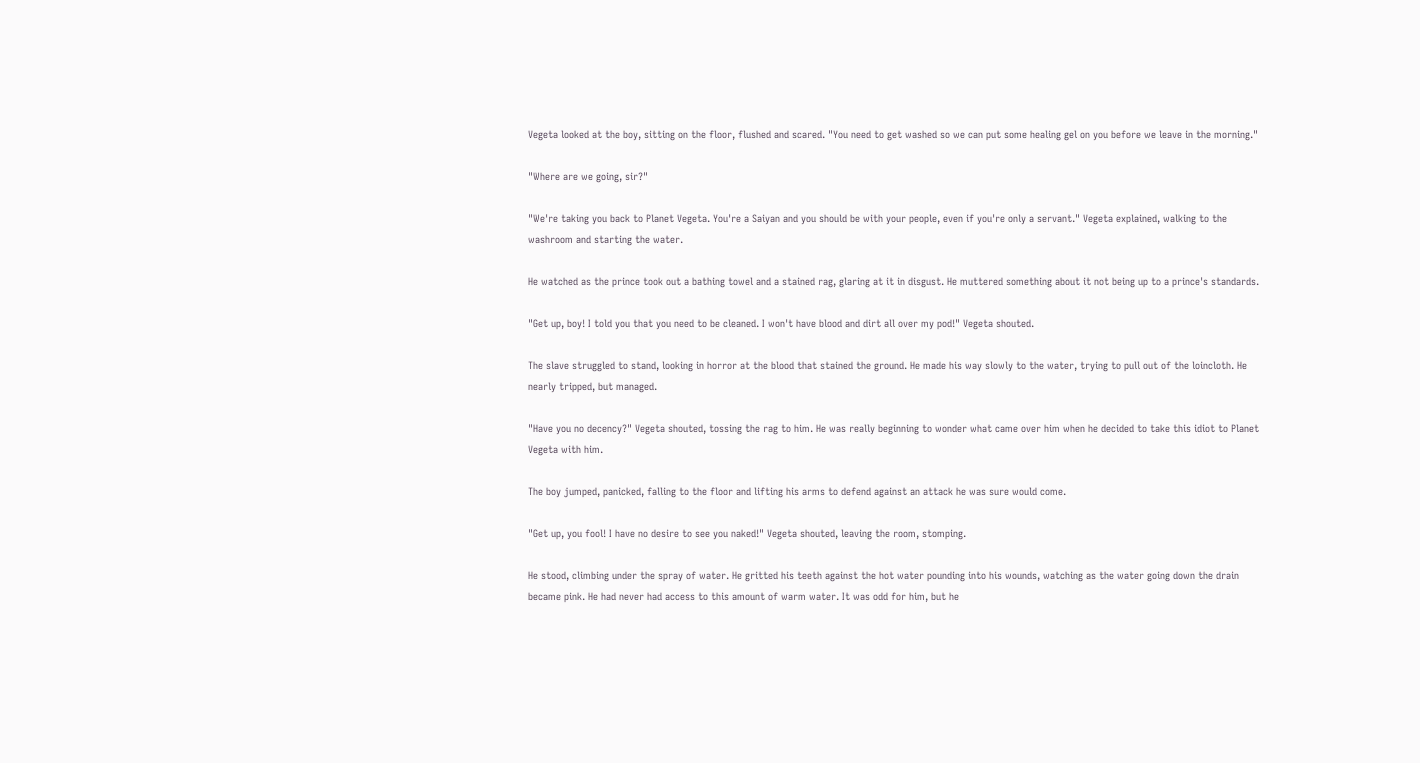Vegeta looked at the boy, sitting on the floor, flushed and scared. "You need to get washed so we can put some healing gel on you before we leave in the morning."

"Where are we going, sir?"

"We're taking you back to Planet Vegeta. You're a Saiyan and you should be with your people, even if you're only a servant." Vegeta explained, walking to the washroom and starting the water.

He watched as the prince took out a bathing towel and a stained rag, glaring at it in disgust. He muttered something about it not being up to a prince's standards.

"Get up, boy! I told you that you need to be cleaned. I won't have blood and dirt all over my pod!" Vegeta shouted.

The slave struggled to stand, looking in horror at the blood that stained the ground. He made his way slowly to the water, trying to pull out of the loincloth. He nearly tripped, but managed.

"Have you no decency?" Vegeta shouted, tossing the rag to him. He was really beginning to wonder what came over him when he decided to take this idiot to Planet Vegeta with him.

The boy jumped, panicked, falling to the floor and lifting his arms to defend against an attack he was sure would come.

"Get up, you fool! I have no desire to see you naked!" Vegeta shouted, leaving the room, stomping.

He stood, climbing under the spray of water. He gritted his teeth against the hot water pounding into his wounds, watching as the water going down the drain became pink. He had never had access to this amount of warm water. It was odd for him, but he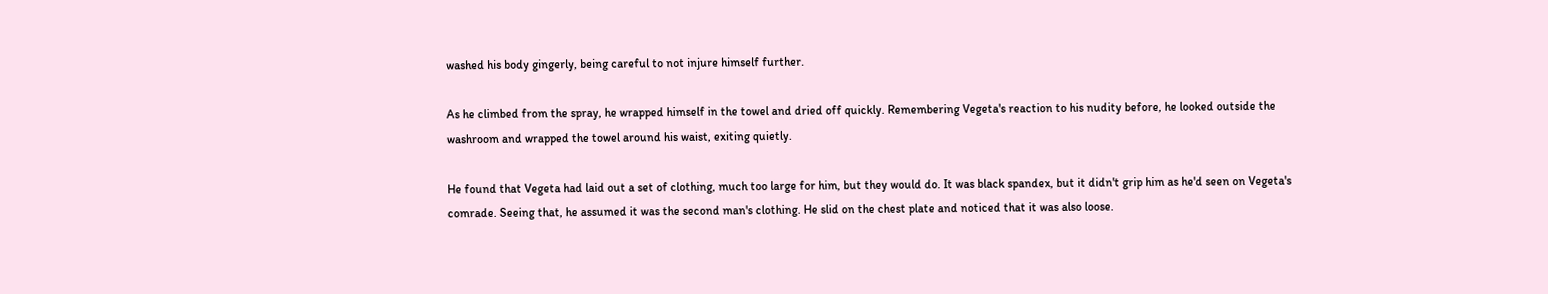washed his body gingerly, being careful to not injure himself further.

As he climbed from the spray, he wrapped himself in the towel and dried off quickly. Remembering Vegeta's reaction to his nudity before, he looked outside the washroom and wrapped the towel around his waist, exiting quietly.

He found that Vegeta had laid out a set of clothing, much too large for him, but they would do. It was black spandex, but it didn't grip him as he'd seen on Vegeta's comrade. Seeing that, he assumed it was the second man's clothing. He slid on the chest plate and noticed that it was also loose.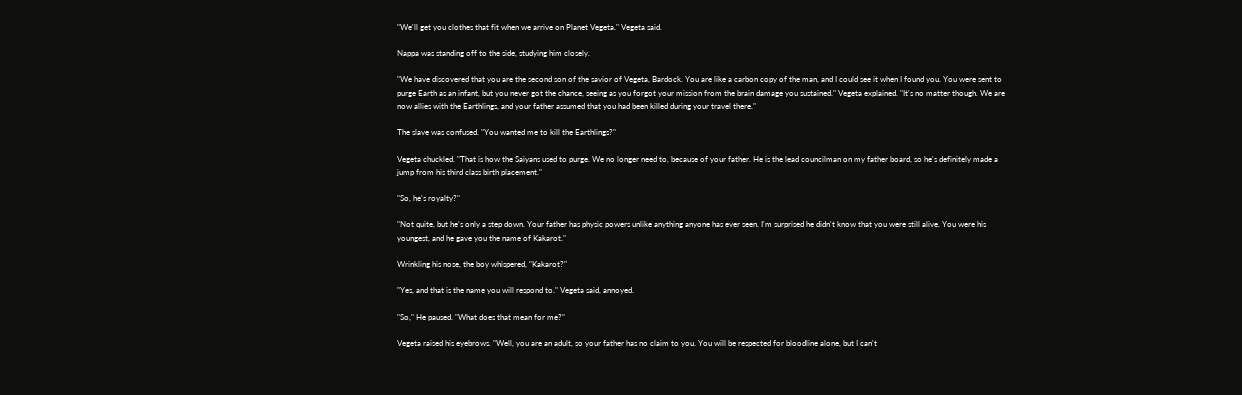"We'll get you clothes that fit when we arrive on Planet Vegeta." Vegeta said.

Nappa was standing off to the side, studying him closely.

"We have discovered that you are the second son of the savior of Vegeta, Bardock. You are like a carbon copy of the man, and I could see it when I found you. You were sent to purge Earth as an infant, but you never got the chance, seeing as you forgot your mission from the brain damage you sustained." Vegeta explained. "It's no matter though. We are now allies with the Earthlings, and your father assumed that you had been killed during your travel there."

The slave was confused. "You wanted me to kill the Earthlings?"

Vegeta chuckled. "That is how the Saiyans used to purge. We no longer need to, because of your father. He is the lead councilman on my father board, so he's definitely made a jump from his third class birth placement."

"So, he's royalty?"

"Not quite, but he's only a step down. Your father has physic powers unlike anything anyone has ever seen. I'm surprised he didn't know that you were still alive. You were his youngest, and he gave you the name of Kakarot."

Wrinkling his nose, the boy whispered, "Kakarot?"

"Yes, and that is the name you will respond to." Vegeta said, annoyed.

"So," He paused. "What does that mean for me?"

Vegeta raised his eyebrows. "Well, you are an adult, so your father has no claim to you. You will be respected for bloodline alone, but I can't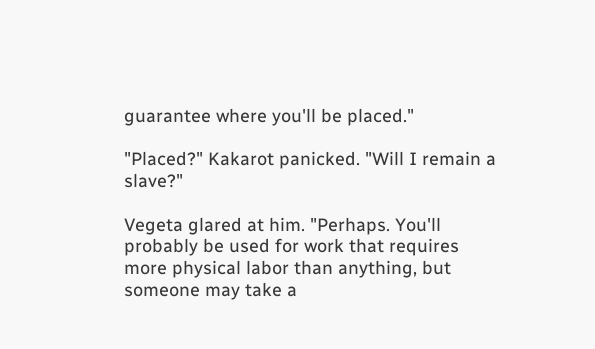guarantee where you'll be placed."

"Placed?" Kakarot panicked. "Will I remain a slave?"

Vegeta glared at him. "Perhaps. You'll probably be used for work that requires more physical labor than anything, but someone may take a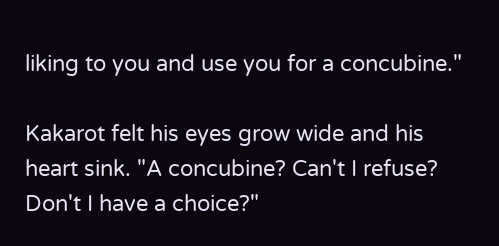liking to you and use you for a concubine."

Kakarot felt his eyes grow wide and his heart sink. "A concubine? Can't I refuse? Don't I have a choice?"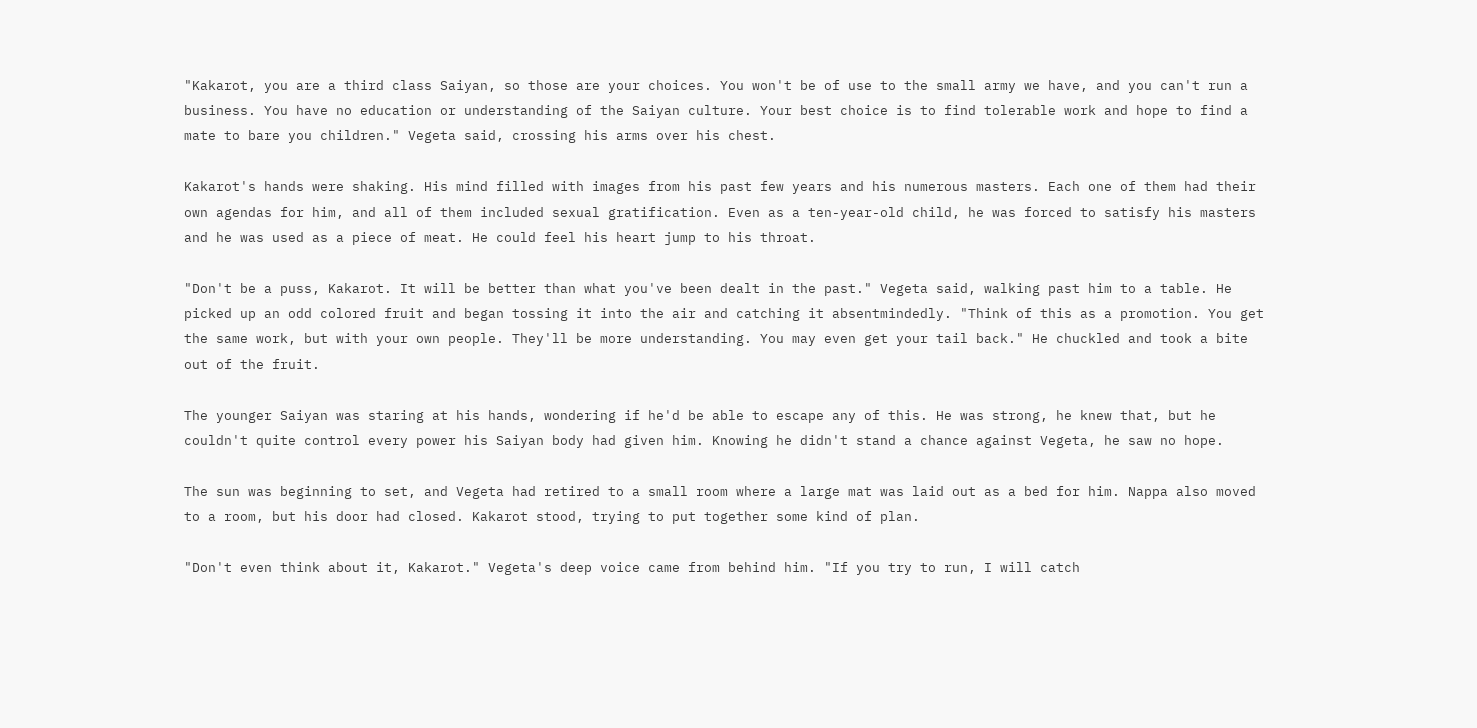"Kakarot, you are a third class Saiyan, so those are your choices. You won't be of use to the small army we have, and you can't run a business. You have no education or understanding of the Saiyan culture. Your best choice is to find tolerable work and hope to find a mate to bare you children." Vegeta said, crossing his arms over his chest.

Kakarot's hands were shaking. His mind filled with images from his past few years and his numerous masters. Each one of them had their own agendas for him, and all of them included sexual gratification. Even as a ten-year-old child, he was forced to satisfy his masters and he was used as a piece of meat. He could feel his heart jump to his throat.

"Don't be a puss, Kakarot. It will be better than what you've been dealt in the past." Vegeta said, walking past him to a table. He picked up an odd colored fruit and began tossing it into the air and catching it absentmindedly. "Think of this as a promotion. You get the same work, but with your own people. They'll be more understanding. You may even get your tail back." He chuckled and took a bite out of the fruit.

The younger Saiyan was staring at his hands, wondering if he'd be able to escape any of this. He was strong, he knew that, but he couldn't quite control every power his Saiyan body had given him. Knowing he didn't stand a chance against Vegeta, he saw no hope.

The sun was beginning to set, and Vegeta had retired to a small room where a large mat was laid out as a bed for him. Nappa also moved to a room, but his door had closed. Kakarot stood, trying to put together some kind of plan.

"Don't even think about it, Kakarot." Vegeta's deep voice came from behind him. "If you try to run, I will catch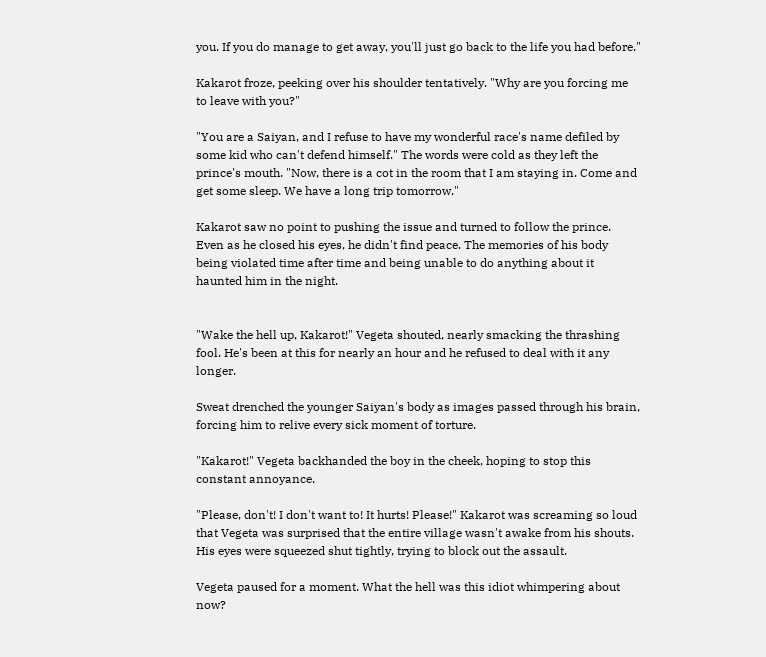you. If you do manage to get away, you'll just go back to the life you had before."

Kakarot froze, peeking over his shoulder tentatively. "Why are you forcing me to leave with you?"

"You are a Saiyan, and I refuse to have my wonderful race's name defiled by some kid who can't defend himself." The words were cold as they left the prince's mouth. "Now, there is a cot in the room that I am staying in. Come and get some sleep. We have a long trip tomorrow."

Kakarot saw no point to pushing the issue and turned to follow the prince. Even as he closed his eyes, he didn't find peace. The memories of his body being violated time after time and being unable to do anything about it haunted him in the night.


"Wake the hell up, Kakarot!" Vegeta shouted, nearly smacking the thrashing fool. He's been at this for nearly an hour and he refused to deal with it any longer.

Sweat drenched the younger Saiyan's body as images passed through his brain, forcing him to relive every sick moment of torture.

"Kakarot!" Vegeta backhanded the boy in the cheek, hoping to stop this constant annoyance.

"Please, don't! I don't want to! It hurts! Please!" Kakarot was screaming so loud that Vegeta was surprised that the entire village wasn't awake from his shouts. His eyes were squeezed shut tightly, trying to block out the assault.

Vegeta paused for a moment. What the hell was this idiot whimpering about now?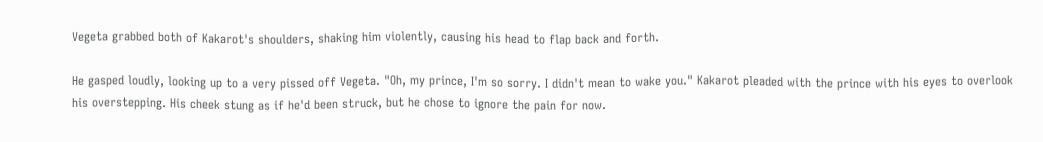Vegeta grabbed both of Kakarot's shoulders, shaking him violently, causing his head to flap back and forth.

He gasped loudly, looking up to a very pissed off Vegeta. "Oh, my prince, I'm so sorry. I didn't mean to wake you." Kakarot pleaded with the prince with his eyes to overlook his overstepping. His cheek stung as if he'd been struck, but he chose to ignore the pain for now.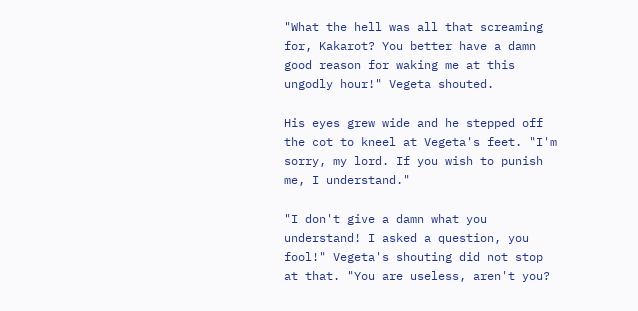"What the hell was all that screaming for, Kakarot? You better have a damn good reason for waking me at this ungodly hour!" Vegeta shouted.

His eyes grew wide and he stepped off the cot to kneel at Vegeta's feet. "I'm sorry, my lord. If you wish to punish me, I understand."

"I don't give a damn what you understand! I asked a question, you fool!" Vegeta's shouting did not stop at that. "You are useless, aren't you?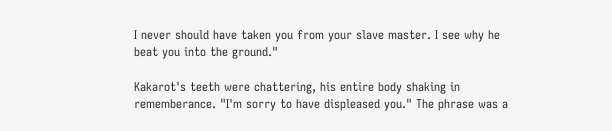I never should have taken you from your slave master. I see why he beat you into the ground."

Kakarot's teeth were chattering, his entire body shaking in rememberance. "I'm sorry to have displeased you." The phrase was a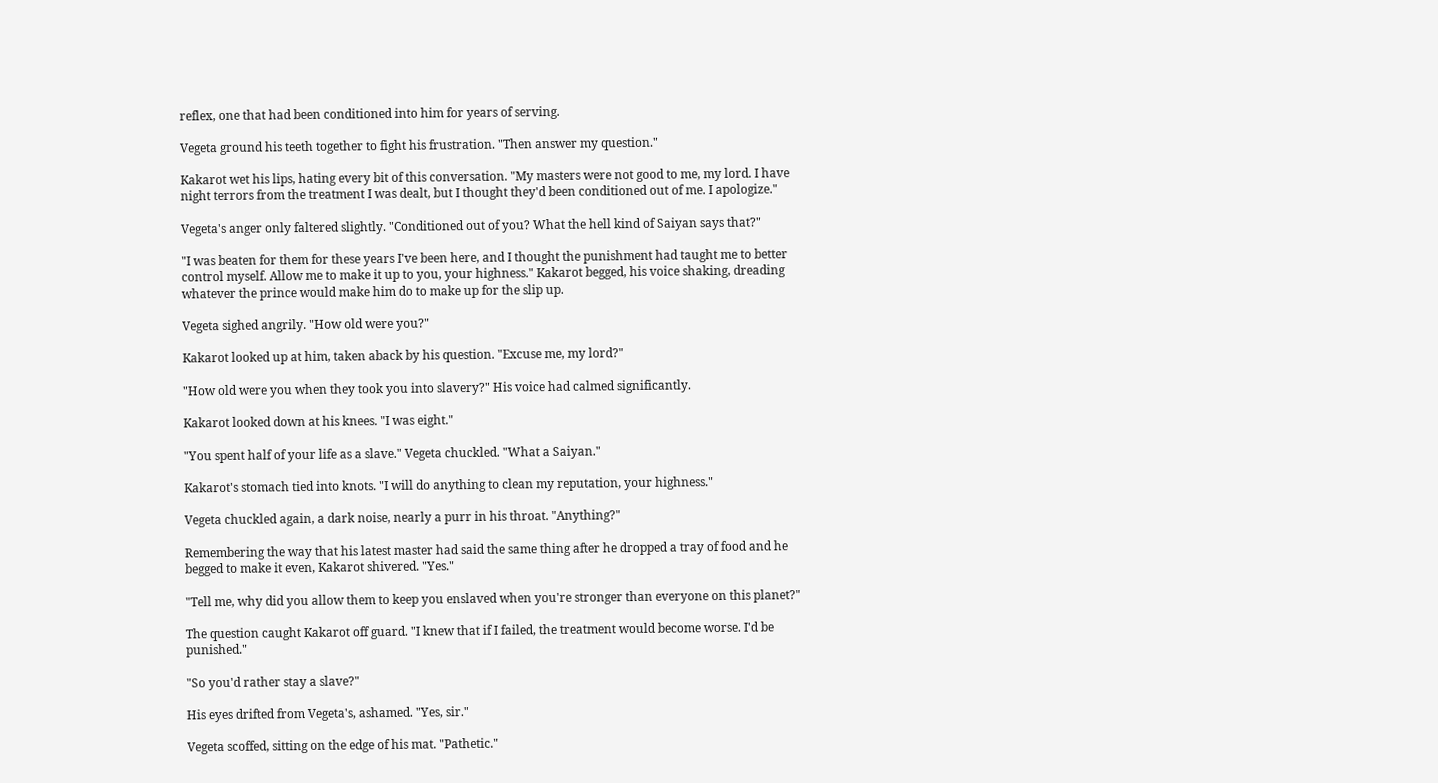reflex, one that had been conditioned into him for years of serving.

Vegeta ground his teeth together to fight his frustration. "Then answer my question."

Kakarot wet his lips, hating every bit of this conversation. "My masters were not good to me, my lord. I have night terrors from the treatment I was dealt, but I thought they'd been conditioned out of me. I apologize."

Vegeta's anger only faltered slightly. "Conditioned out of you? What the hell kind of Saiyan says that?"

"I was beaten for them for these years I've been here, and I thought the punishment had taught me to better control myself. Allow me to make it up to you, your highness." Kakarot begged, his voice shaking, dreading whatever the prince would make him do to make up for the slip up.

Vegeta sighed angrily. "How old were you?"

Kakarot looked up at him, taken aback by his question. "Excuse me, my lord?"

"How old were you when they took you into slavery?" His voice had calmed significantly.

Kakarot looked down at his knees. "I was eight."

"You spent half of your life as a slave." Vegeta chuckled. "What a Saiyan."

Kakarot's stomach tied into knots. "I will do anything to clean my reputation, your highness."

Vegeta chuckled again, a dark noise, nearly a purr in his throat. "Anything?"

Remembering the way that his latest master had said the same thing after he dropped a tray of food and he begged to make it even, Kakarot shivered. "Yes."

"Tell me, why did you allow them to keep you enslaved when you're stronger than everyone on this planet?"

The question caught Kakarot off guard. "I knew that if I failed, the treatment would become worse. I'd be punished."

"So you'd rather stay a slave?"

His eyes drifted from Vegeta's, ashamed. "Yes, sir."

Vegeta scoffed, sitting on the edge of his mat. "Pathetic."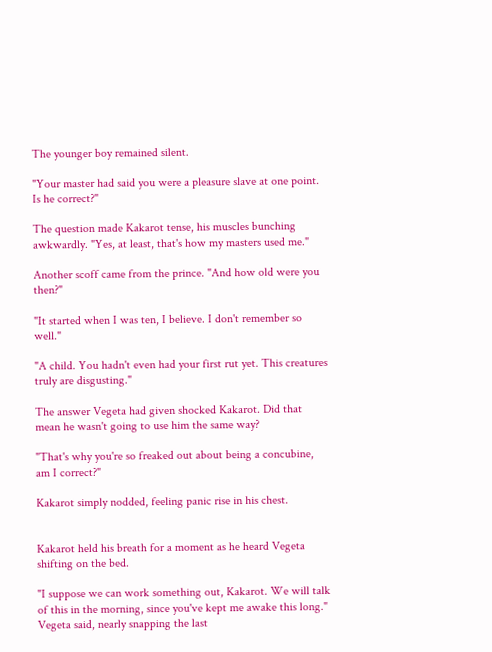The younger boy remained silent.

"Your master had said you were a pleasure slave at one point. Is he correct?"

The question made Kakarot tense, his muscles bunching awkwardly. "Yes, at least, that's how my masters used me."

Another scoff came from the prince. "And how old were you then?"

"It started when I was ten, I believe. I don't remember so well."

"A child. You hadn't even had your first rut yet. This creatures truly are disgusting."

The answer Vegeta had given shocked Kakarot. Did that mean he wasn't going to use him the same way?

"That's why you're so freaked out about being a concubine, am I correct?"

Kakarot simply nodded, feeling panic rise in his chest.


Kakarot held his breath for a moment as he heard Vegeta shifting on the bed.

"I suppose we can work something out, Kakarot. We will talk of this in the morning, since you've kept me awake this long." Vegeta said, nearly snapping the last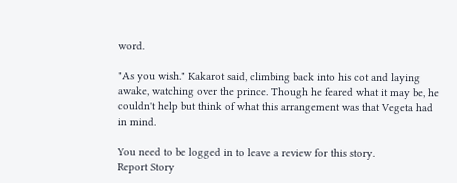word.

"As you wish." Kakarot said, climbing back into his cot and laying awake, watching over the prince. Though he feared what it may be, he couldn't help but think of what this arrangement was that Vegeta had in mind.

You need to be logged in to leave a review for this story.
Report Story